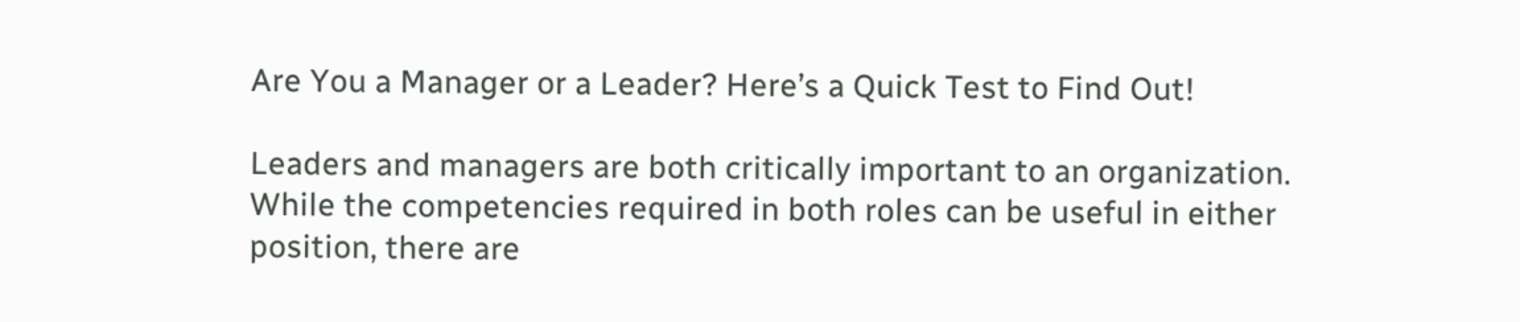Are You a Manager or a Leader? Here’s a Quick Test to Find Out!

Leaders and managers are both critically important to an organization. While the competencies required in both roles can be useful in either position, there are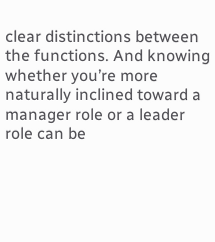clear distinctions between the functions. And knowing whether you’re more naturally inclined toward a manager role or a leader role can be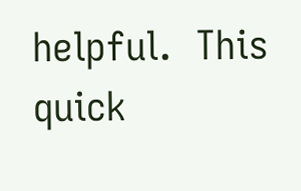helpful.  This quick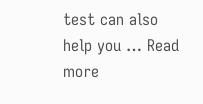test can also help you … Read more